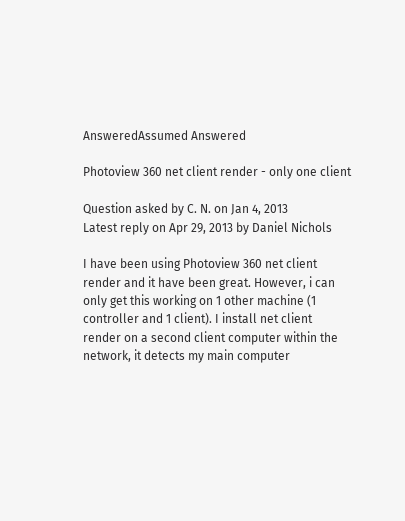AnsweredAssumed Answered

Photoview 360 net client render - only one client

Question asked by C. N. on Jan 4, 2013
Latest reply on Apr 29, 2013 by Daniel Nichols

I have been using Photoview 360 net client render and it have been great. However, i can only get this working on 1 other machine (1 controller and 1 client). I install net client render on a second client computer within the network, it detects my main computer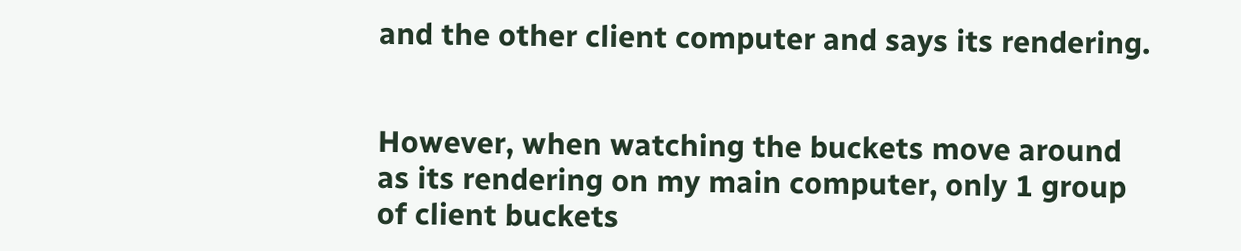and the other client computer and says its rendering.


However, when watching the buckets move around as its rendering on my main computer, only 1 group of client buckets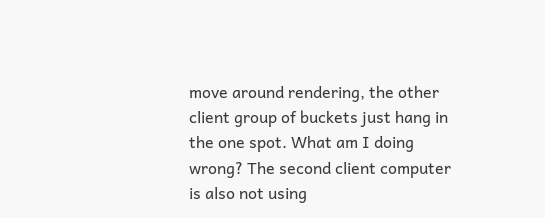move around rendering, the other client group of buckets just hang in the one spot. What am I doing wrong? The second client computer is also not using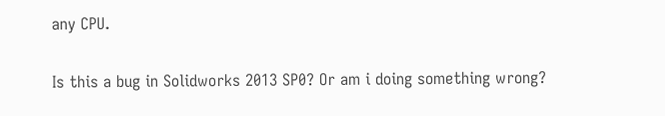any CPU.


Is this a bug in Solidworks 2013 SP0? Or am i doing something wrong?